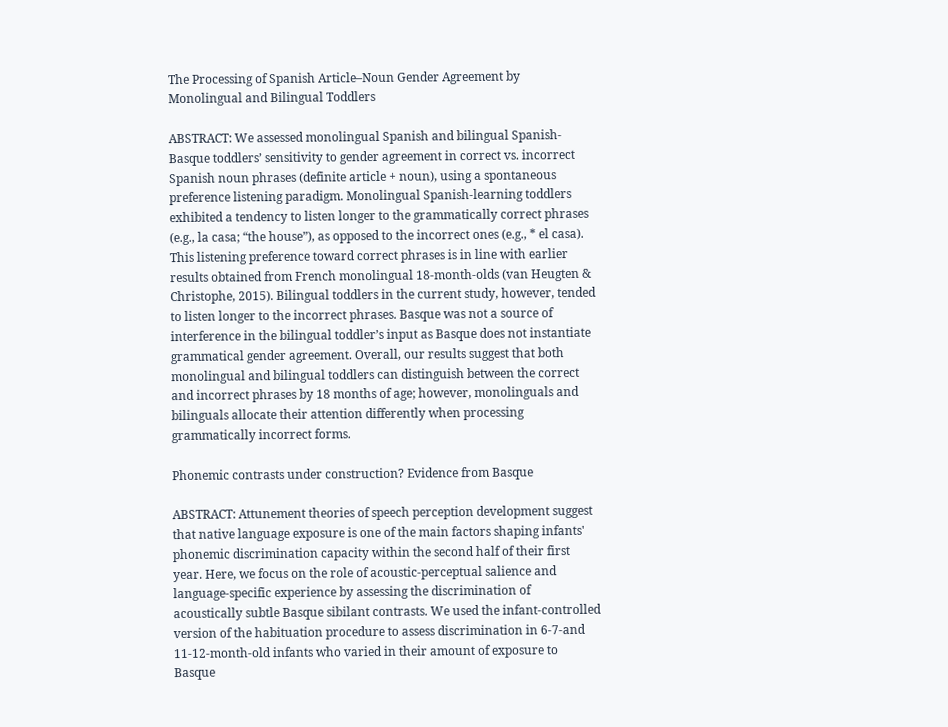The Processing of Spanish Article–Noun Gender Agreement by Monolingual and Bilingual Toddlers

ABSTRACT: We assessed monolingual Spanish and bilingual Spanish-Basque toddlers’ sensitivity to gender agreement in correct vs. incorrect Spanish noun phrases (definite article + noun), using a spontaneous preference listening paradigm. Monolingual Spanish-learning toddlers exhibited a tendency to listen longer to the grammatically correct phrases (e.g., la casa; “the house”), as opposed to the incorrect ones (e.g., * el casa). This listening preference toward correct phrases is in line with earlier results obtained from French monolingual 18-month-olds (van Heugten & Christophe, 2015). Bilingual toddlers in the current study, however, tended to listen longer to the incorrect phrases. Basque was not a source of interference in the bilingual toddler’s input as Basque does not instantiate grammatical gender agreement. Overall, our results suggest that both monolingual and bilingual toddlers can distinguish between the correct and incorrect phrases by 18 months of age; however, monolinguals and bilinguals allocate their attention differently when processing grammatically incorrect forms.

Phonemic contrasts under construction? Evidence from Basque

ABSTRACT: Attunement theories of speech perception development suggest that native language exposure is one of the main factors shaping infants' phonemic discrimination capacity within the second half of their first year. Here, we focus on the role of acoustic-perceptual salience and language-specific experience by assessing the discrimination of acoustically subtle Basque sibilant contrasts. We used the infant-controlled version of the habituation procedure to assess discrimination in 6-7-and 11-12-month-old infants who varied in their amount of exposure to Basque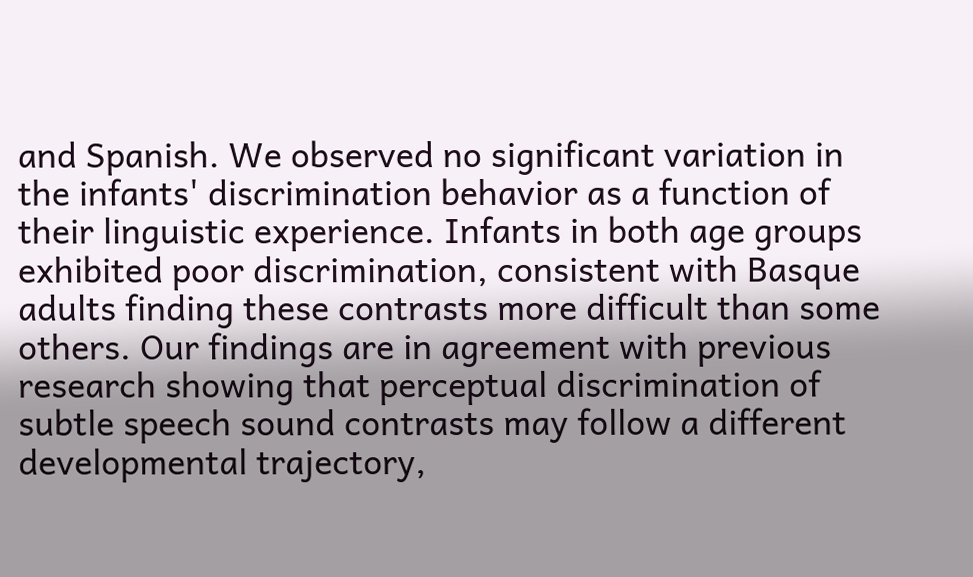and Spanish. We observed no significant variation in the infants' discrimination behavior as a function of their linguistic experience. Infants in both age groups exhibited poor discrimination, consistent with Basque adults finding these contrasts more difficult than some others. Our findings are in agreement with previous research showing that perceptual discrimination of subtle speech sound contrasts may follow a different developmental trajectory,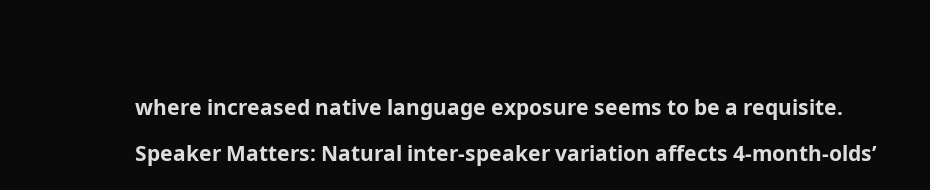where increased native language exposure seems to be a requisite.

Speaker Matters: Natural inter-speaker variation affects 4-month-olds’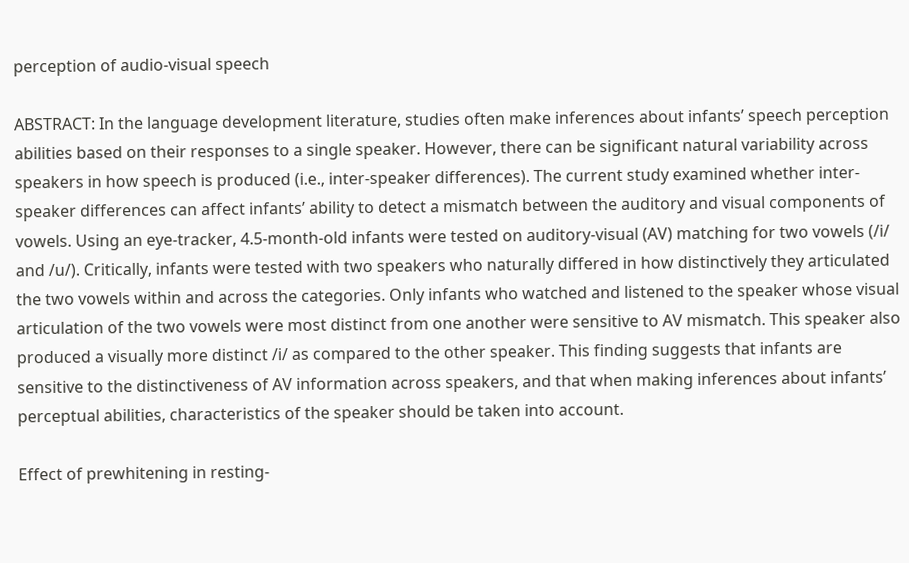perception of audio-visual speech

ABSTRACT: In the language development literature, studies often make inferences about infants’ speech perception abilities based on their responses to a single speaker. However, there can be significant natural variability across speakers in how speech is produced (i.e., inter-speaker differences). The current study examined whether inter-speaker differences can affect infants’ ability to detect a mismatch between the auditory and visual components of vowels. Using an eye-tracker, 4.5-month-old infants were tested on auditory-visual (AV) matching for two vowels (/i/ and /u/). Critically, infants were tested with two speakers who naturally differed in how distinctively they articulated the two vowels within and across the categories. Only infants who watched and listened to the speaker whose visual articulation of the two vowels were most distinct from one another were sensitive to AV mismatch. This speaker also produced a visually more distinct /i/ as compared to the other speaker. This finding suggests that infants are sensitive to the distinctiveness of AV information across speakers, and that when making inferences about infants’ perceptual abilities, characteristics of the speaker should be taken into account.

Effect of prewhitening in resting-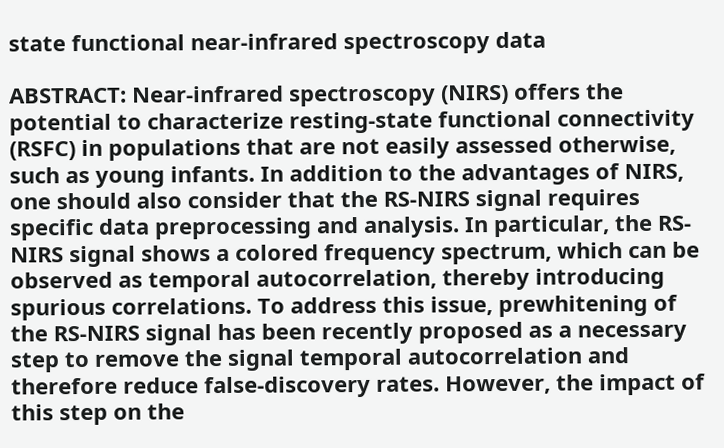state functional near-infrared spectroscopy data

ABSTRACT: Near-infrared spectroscopy (NIRS) offers the potential to characterize resting-state functional connectivity (RSFC) in populations that are not easily assessed otherwise, such as young infants. In addition to the advantages of NIRS, one should also consider that the RS-NIRS signal requires specific data preprocessing and analysis. In particular, the RS-NIRS signal shows a colored frequency spectrum, which can be observed as temporal autocorrelation, thereby introducing spurious correlations. To address this issue, prewhitening of the RS-NIRS signal has been recently proposed as a necessary step to remove the signal temporal autocorrelation and therefore reduce false-discovery rates. However, the impact of this step on the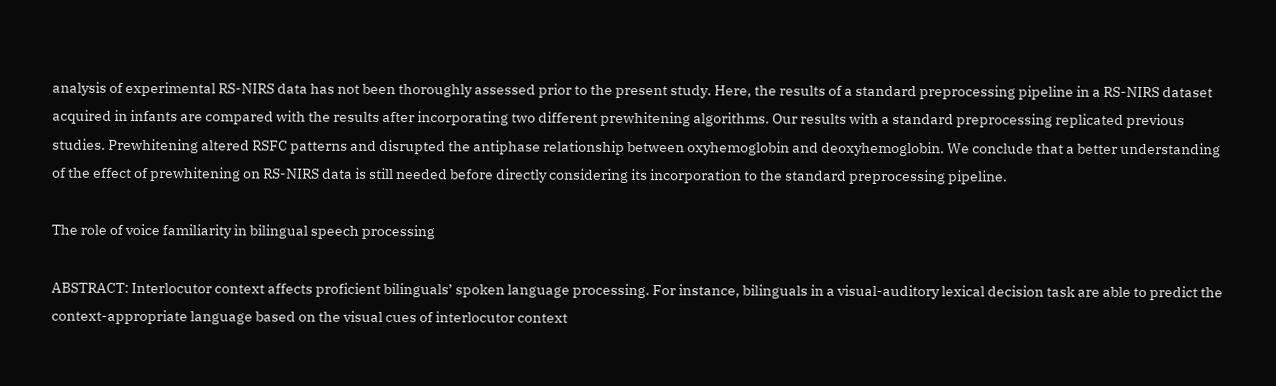analysis of experimental RS-NIRS data has not been thoroughly assessed prior to the present study. Here, the results of a standard preprocessing pipeline in a RS-NIRS dataset acquired in infants are compared with the results after incorporating two different prewhitening algorithms. Our results with a standard preprocessing replicated previous studies. Prewhitening altered RSFC patterns and disrupted the antiphase relationship between oxyhemoglobin and deoxyhemoglobin. We conclude that a better understanding of the effect of prewhitening on RS-NIRS data is still needed before directly considering its incorporation to the standard preprocessing pipeline.

The role of voice familiarity in bilingual speech processing

ABSTRACT: Interlocutor context affects proficient bilinguals’ spoken language processing. For instance, bilinguals in a visual-auditory lexical decision task are able to predict the context-appropriate language based on the visual cues of interlocutor context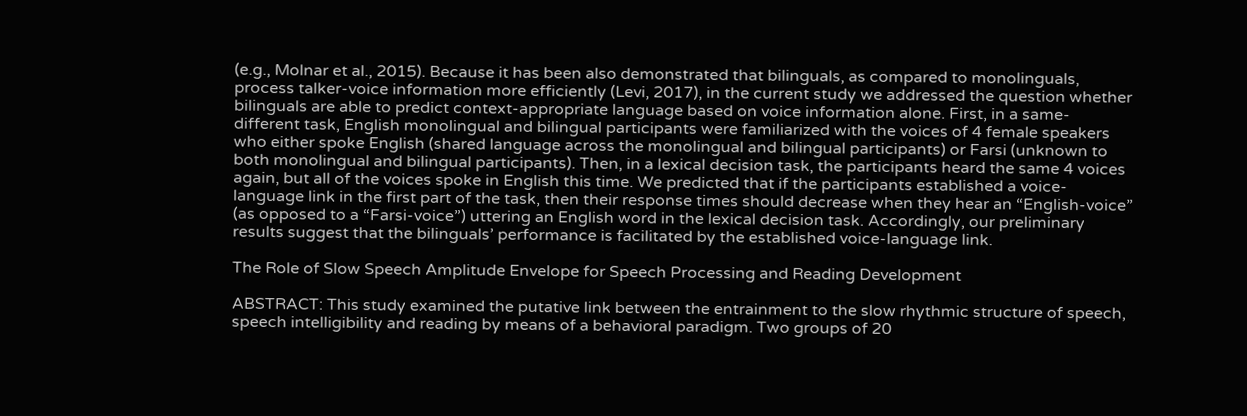(e.g., Molnar et al., 2015). Because it has been also demonstrated that bilinguals, as compared to monolinguals, process talker-voice information more efficiently (Levi, 2017), in the current study we addressed the question whether bilinguals are able to predict context-appropriate language based on voice information alone. First, in a same-different task, English monolingual and bilingual participants were familiarized with the voices of 4 female speakers who either spoke English (shared language across the monolingual and bilingual participants) or Farsi (unknown to both monolingual and bilingual participants). Then, in a lexical decision task, the participants heard the same 4 voices again, but all of the voices spoke in English this time. We predicted that if the participants established a voice-language link in the first part of the task, then their response times should decrease when they hear an “English-voice” (as opposed to a “Farsi-voice”) uttering an English word in the lexical decision task. Accordingly, our preliminary results suggest that the bilinguals’ performance is facilitated by the established voice-language link.

The Role of Slow Speech Amplitude Envelope for Speech Processing and Reading Development

ABSTRACT: This study examined the putative link between the entrainment to the slow rhythmic structure of speech, speech intelligibility and reading by means of a behavioral paradigm. Two groups of 20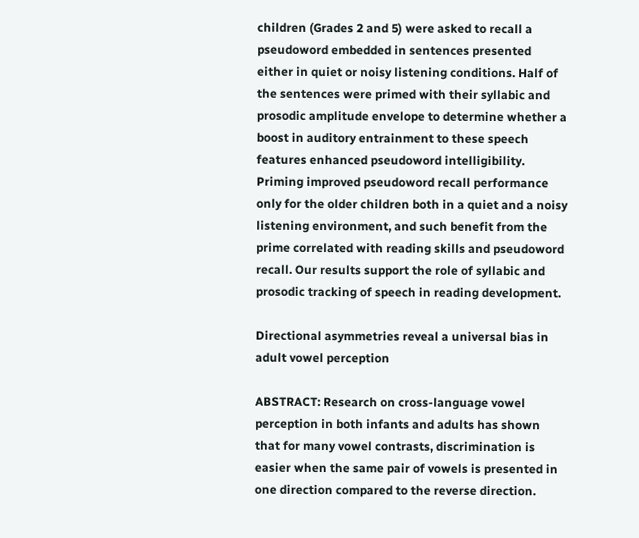children (Grades 2 and 5) were asked to recall a pseudoword embedded in sentences presented either in quiet or noisy listening conditions. Half of the sentences were primed with their syllabic and prosodic amplitude envelope to determine whether a boost in auditory entrainment to these speech features enhanced pseudoword intelligibility. Priming improved pseudoword recall performance only for the older children both in a quiet and a noisy listening environment, and such benefit from the prime correlated with reading skills and pseudoword recall. Our results support the role of syllabic and prosodic tracking of speech in reading development.

Directional asymmetries reveal a universal bias in adult vowel perception

ABSTRACT: Research on cross-language vowel perception in both infants and adults has shown that for many vowel contrasts, discrimination is easier when the same pair of vowels is presented in one direction compared to the reverse direction.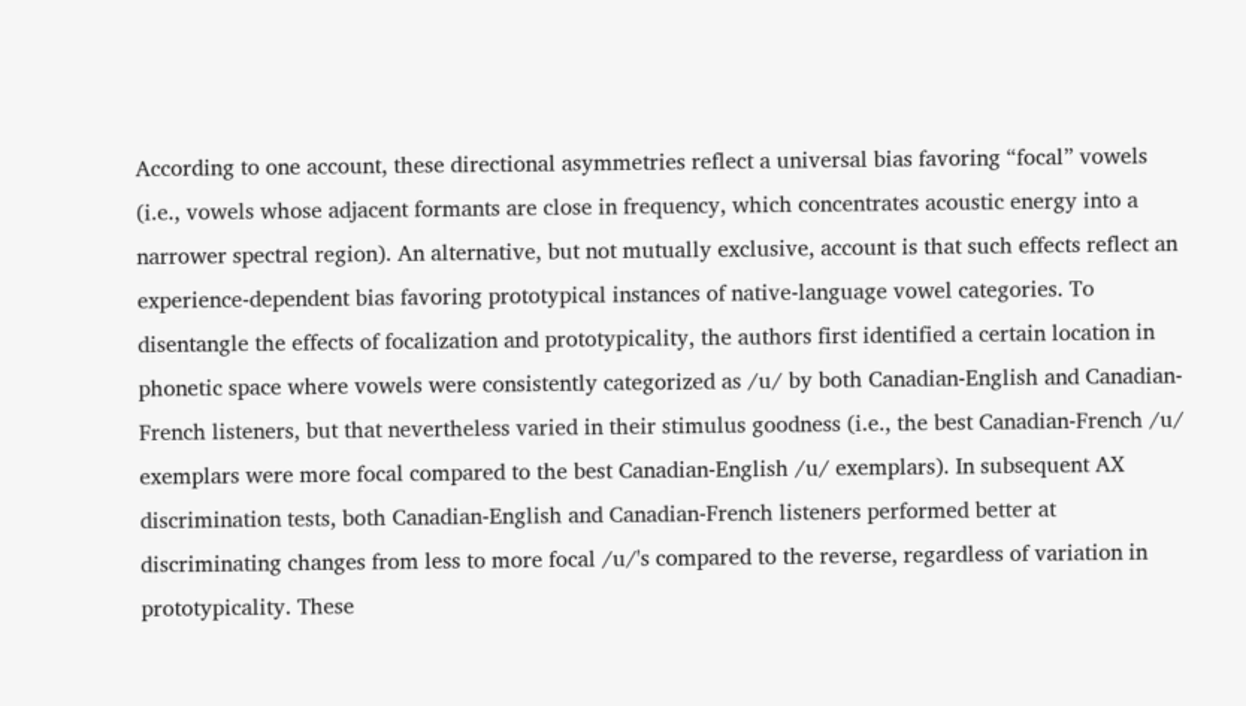According to one account, these directional asymmetries reflect a universal bias favoring “focal” vowels (i.e., vowels whose adjacent formants are close in frequency, which concentrates acoustic energy into a narrower spectral region). An alternative, but not mutually exclusive, account is that such effects reflect an experience-dependent bias favoring prototypical instances of native-language vowel categories. To disentangle the effects of focalization and prototypicality, the authors first identified a certain location in phonetic space where vowels were consistently categorized as /u/ by both Canadian-English and Canadian-French listeners, but that nevertheless varied in their stimulus goodness (i.e., the best Canadian-French /u/ exemplars were more focal compared to the best Canadian-English /u/ exemplars). In subsequent AX discrimination tests, both Canadian-English and Canadian-French listeners performed better at discriminating changes from less to more focal /u/'s compared to the reverse, regardless of variation in prototypicality. These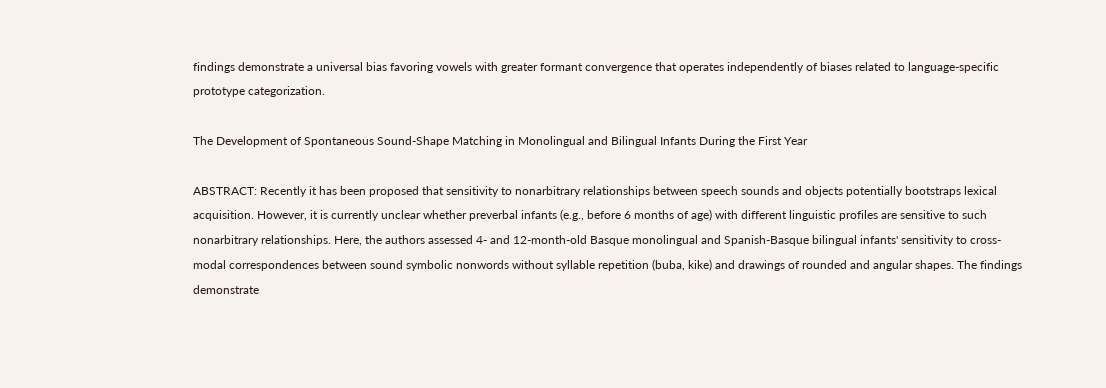findings demonstrate a universal bias favoring vowels with greater formant convergence that operates independently of biases related to language-specific prototype categorization.

The Development of Spontaneous Sound-Shape Matching in Monolingual and Bilingual Infants During the First Year

ABSTRACT: Recently it has been proposed that sensitivity to nonarbitrary relationships between speech sounds and objects potentially bootstraps lexical acquisition. However, it is currently unclear whether preverbal infants (e.g., before 6 months of age) with different linguistic profiles are sensitive to such nonarbitrary relationships. Here, the authors assessed 4- and 12-month-old Basque monolingual and Spanish-Basque bilingual infants' sensitivity to cross-modal correspondences between sound symbolic nonwords without syllable repetition (buba, kike) and drawings of rounded and angular shapes. The findings demonstrate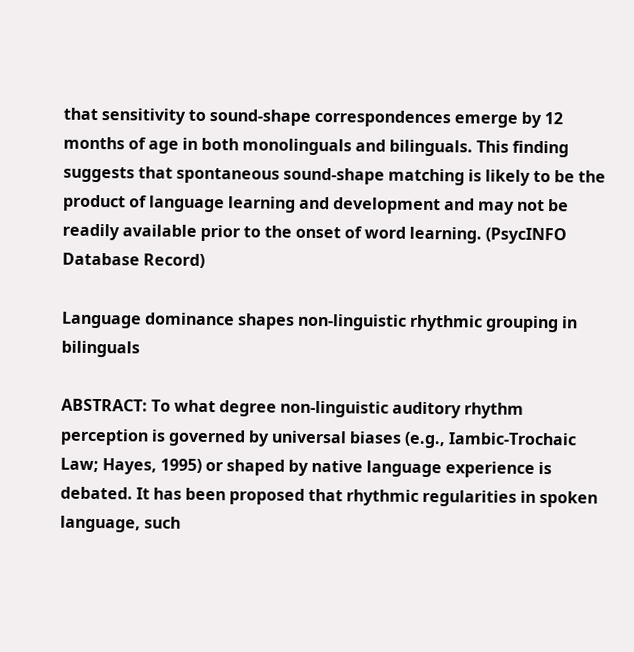that sensitivity to sound-shape correspondences emerge by 12 months of age in both monolinguals and bilinguals. This finding suggests that spontaneous sound-shape matching is likely to be the product of language learning and development and may not be readily available prior to the onset of word learning. (PsycINFO Database Record)

Language dominance shapes non-linguistic rhythmic grouping in bilinguals

ABSTRACT: To what degree non-linguistic auditory rhythm perception is governed by universal biases (e.g., Iambic-Trochaic Law; Hayes, 1995) or shaped by native language experience is debated. It has been proposed that rhythmic regularities in spoken language, such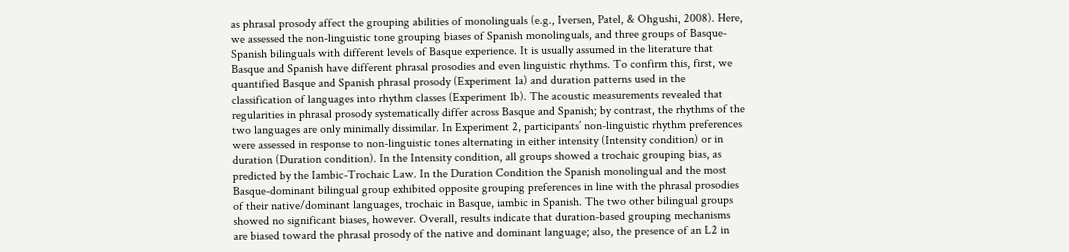as phrasal prosody affect the grouping abilities of monolinguals (e.g., Iversen, Patel, & Ohgushi, 2008). Here, we assessed the non-linguistic tone grouping biases of Spanish monolinguals, and three groups of Basque-Spanish bilinguals with different levels of Basque experience. It is usually assumed in the literature that Basque and Spanish have different phrasal prosodies and even linguistic rhythms. To confirm this, first, we quantified Basque and Spanish phrasal prosody (Experiment 1a) and duration patterns used in the classification of languages into rhythm classes (Experiment 1b). The acoustic measurements revealed that regularities in phrasal prosody systematically differ across Basque and Spanish; by contrast, the rhythms of the two languages are only minimally dissimilar. In Experiment 2, participants’ non-linguistic rhythm preferences were assessed in response to non-linguistic tones alternating in either intensity (Intensity condition) or in duration (Duration condition). In the Intensity condition, all groups showed a trochaic grouping bias, as predicted by the Iambic-Trochaic Law. In the Duration Condition the Spanish monolingual and the most Basque-dominant bilingual group exhibited opposite grouping preferences in line with the phrasal prosodies of their native/dominant languages, trochaic in Basque, iambic in Spanish. The two other bilingual groups showed no significant biases, however. Overall, results indicate that duration-based grouping mechanisms are biased toward the phrasal prosody of the native and dominant language; also, the presence of an L2 in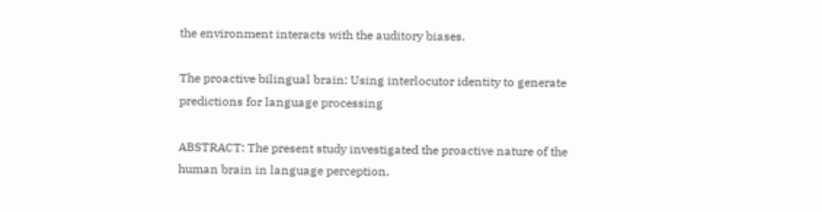the environment interacts with the auditory biases.

The proactive bilingual brain: Using interlocutor identity to generate predictions for language processing

ABSTRACT: The present study investigated the proactive nature of the human brain in language perception.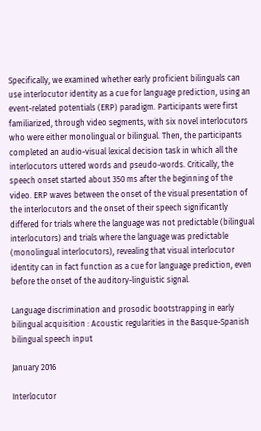Specifically, we examined whether early proficient bilinguals can use interlocutor identity as a cue for language prediction, using an event-related potentials (ERP) paradigm. Participants were first familiarized, through video segments, with six novel interlocutors who were either monolingual or bilingual. Then, the participants completed an audio-visual lexical decision task in which all the interlocutors uttered words and pseudo-words. Critically, the speech onset started about 350 ms after the beginning of the video. ERP waves between the onset of the visual presentation of the interlocutors and the onset of their speech significantly differed for trials where the language was not predictable (bilingual interlocutors) and trials where the language was predictable (monolingual interlocutors), revealing that visual interlocutor identity can in fact function as a cue for language prediction, even before the onset of the auditory-linguistic signal.

Language discrimination and prosodic bootstrapping in early bilingual acquisition : Acoustic regularities in the Basque-Spanish bilingual speech input

January 2016

Interlocutor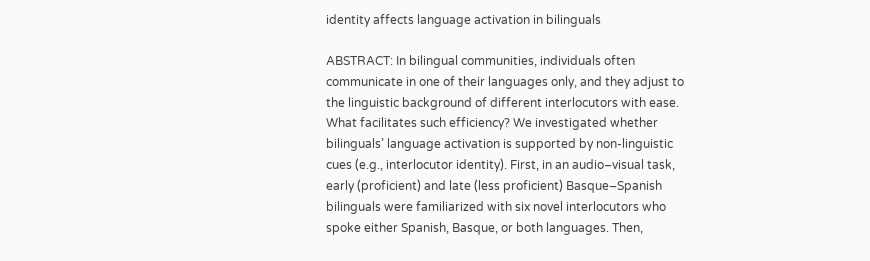identity affects language activation in bilinguals

ABSTRACT: In bilingual communities, individuals often communicate in one of their languages only, and they adjust to the linguistic background of different interlocutors with ease. What facilitates such efficiency? We investigated whether bilinguals’ language activation is supported by non-linguistic cues (e.g., interlocutor identity). First, in an audio–visual task, early (proficient) and late (less proficient) Basque–Spanish bilinguals were familiarized with six novel interlocutors who spoke either Spanish, Basque, or both languages. Then,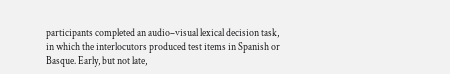participants completed an audio–visual lexical decision task, in which the interlocutors produced test items in Spanish or Basque. Early, but not late,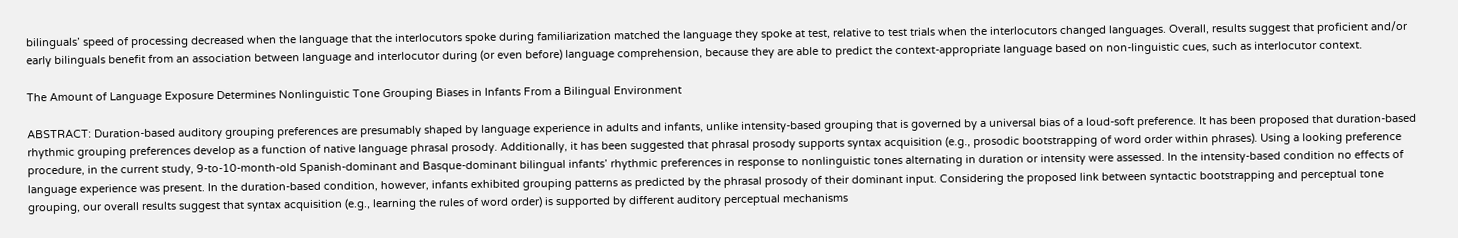bilinguals’ speed of processing decreased when the language that the interlocutors spoke during familiarization matched the language they spoke at test, relative to test trials when the interlocutors changed languages. Overall, results suggest that proficient and/or early bilinguals benefit from an association between language and interlocutor during (or even before) language comprehension, because they are able to predict the context-appropriate language based on non-linguistic cues, such as interlocutor context.

The Amount of Language Exposure Determines Nonlinguistic Tone Grouping Biases in Infants From a Bilingual Environment

ABSTRACT: Duration‐based auditory grouping preferences are presumably shaped by language experience in adults and infants, unlike intensity‐based grouping that is governed by a universal bias of a loud‐soft preference. It has been proposed that duration‐based rhythmic grouping preferences develop as a function of native language phrasal prosody. Additionally, it has been suggested that phrasal prosody supports syntax acquisition (e.g., prosodic bootstrapping of word order within phrases). Using a looking preference procedure, in the current study, 9‐to‐10‐month‐old Spanish‐dominant and Basque‐dominant bilingual infants’ rhythmic preferences in response to nonlinguistic tones alternating in duration or intensity were assessed. In the intensity‐based condition no effects of language experience was present. In the duration‐based condition, however, infants exhibited grouping patterns as predicted by the phrasal prosody of their dominant input. Considering the proposed link between syntactic bootstrapping and perceptual tone grouping, our overall results suggest that syntax acquisition (e.g., learning the rules of word order) is supported by different auditory perceptual mechanisms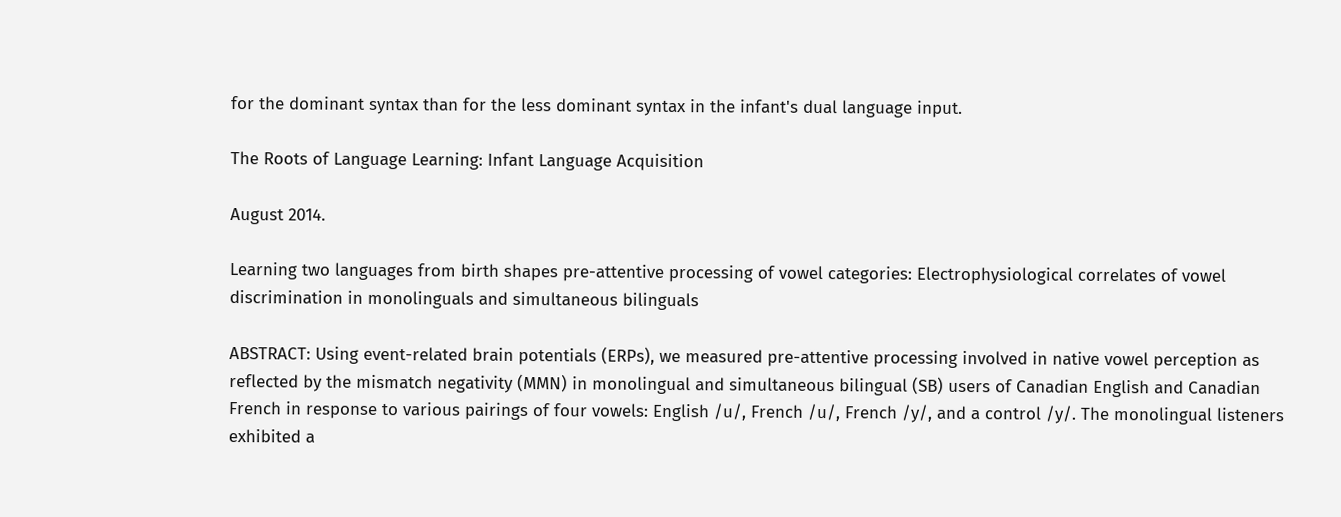for the dominant syntax than for the less dominant syntax in the infant's dual language input.

The Roots of Language Learning: Infant Language Acquisition

August 2014.

Learning two languages from birth shapes pre-attentive processing of vowel categories: Electrophysiological correlates of vowel discrimination in monolinguals and simultaneous bilinguals

ABSTRACT: Using event-related brain potentials (ERPs), we measured pre-attentive processing involved in native vowel perception as reflected by the mismatch negativity (MMN) in monolingual and simultaneous bilingual (SB) users of Canadian English and Canadian French in response to various pairings of four vowels: English /u/, French /u/, French /y/, and a control /y/. The monolingual listeners exhibited a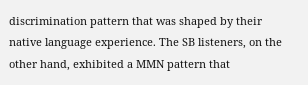discrimination pattern that was shaped by their native language experience. The SB listeners, on the other hand, exhibited a MMN pattern that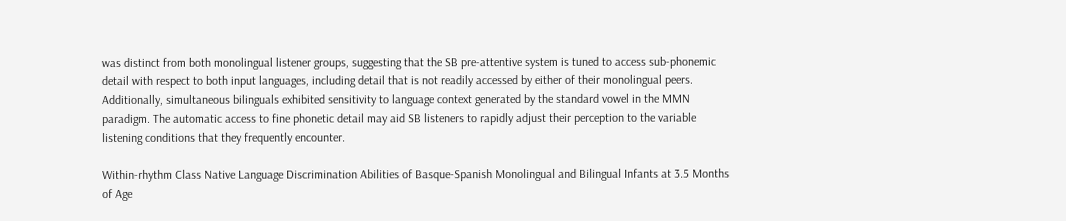was distinct from both monolingual listener groups, suggesting that the SB pre-attentive system is tuned to access sub-phonemic detail with respect to both input languages, including detail that is not readily accessed by either of their monolingual peers. Additionally, simultaneous bilinguals exhibited sensitivity to language context generated by the standard vowel in the MMN paradigm. The automatic access to fine phonetic detail may aid SB listeners to rapidly adjust their perception to the variable listening conditions that they frequently encounter.

Within-rhythm Class Native Language Discrimination Abilities of Basque-Spanish Monolingual and Bilingual Infants at 3.5 Months of Age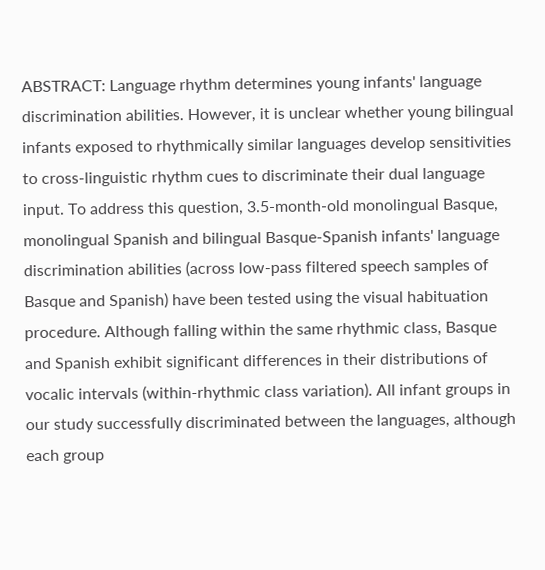ABSTRACT: Language rhythm determines young infants' language discrimination abilities. However, it is unclear whether young bilingual infants exposed to rhythmically similar languages develop sensitivities to cross‐linguistic rhythm cues to discriminate their dual language input. To address this question, 3.5‐month‐old monolingual Basque, monolingual Spanish and bilingual Basque‐Spanish infants' language discrimination abilities (across low‐pass filtered speech samples of Basque and Spanish) have been tested using the visual habituation procedure. Although falling within the same rhythmic class, Basque and Spanish exhibit significant differences in their distributions of vocalic intervals (within‐rhythmic class variation). All infant groups in our study successfully discriminated between the languages, although each group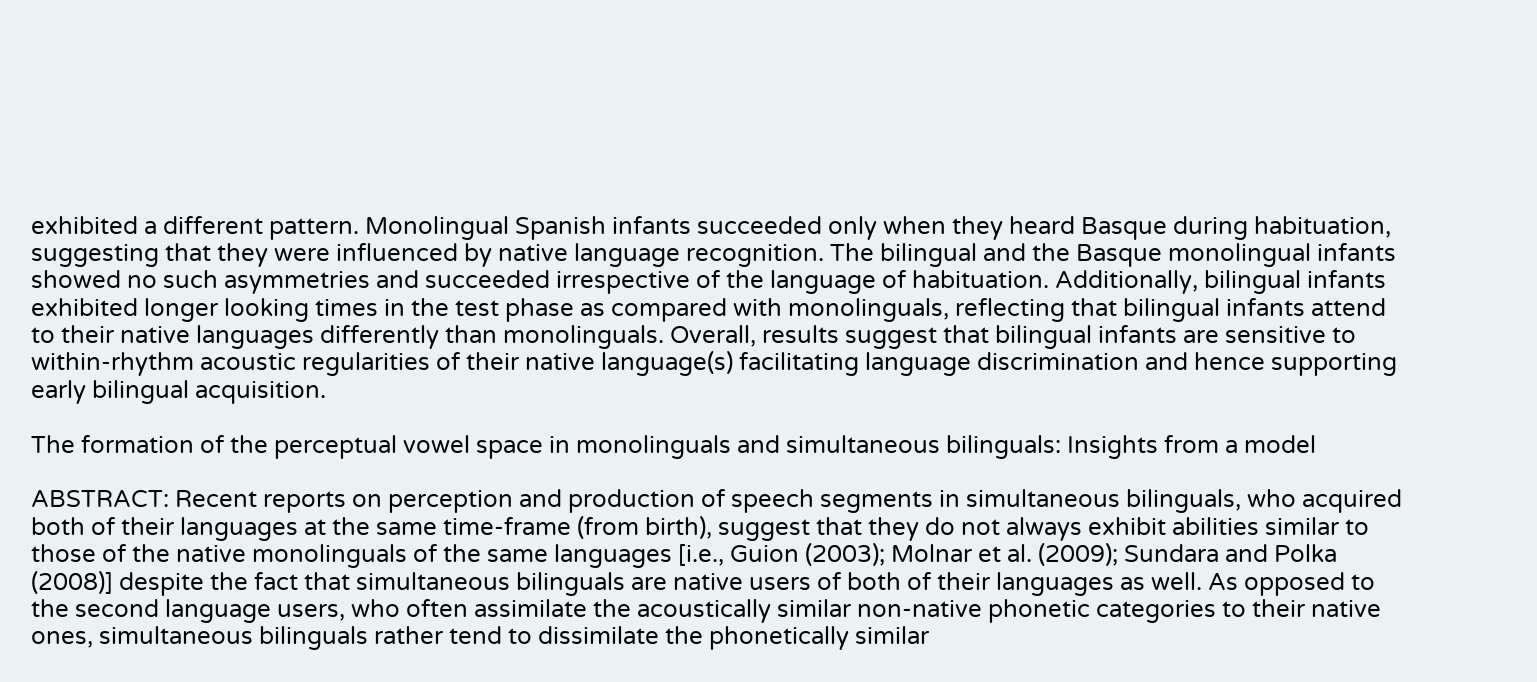exhibited a different pattern. Monolingual Spanish infants succeeded only when they heard Basque during habituation, suggesting that they were influenced by native language recognition. The bilingual and the Basque monolingual infants showed no such asymmetries and succeeded irrespective of the language of habituation. Additionally, bilingual infants exhibited longer looking times in the test phase as compared with monolinguals, reflecting that bilingual infants attend to their native languages differently than monolinguals. Overall, results suggest that bilingual infants are sensitive to within‐rhythm acoustic regularities of their native language(s) facilitating language discrimination and hence supporting early bilingual acquisition.

The formation of the perceptual vowel space in monolinguals and simultaneous bilinguals: Insights from a model

ABSTRACT: Recent reports on perception and production of speech segments in simultaneous bilinguals, who acquired both of their languages at the same time-frame (from birth), suggest that they do not always exhibit abilities similar to those of the native monolinguals of the same languages [i.e., Guion (2003); Molnar et al. (2009); Sundara and Polka (2008)] despite the fact that simultaneous bilinguals are native users of both of their languages as well. As opposed to the second language users, who often assimilate the acoustically similar non-native phonetic categories to their native ones, simultaneous bilinguals rather tend to dissimilate the phonetically similar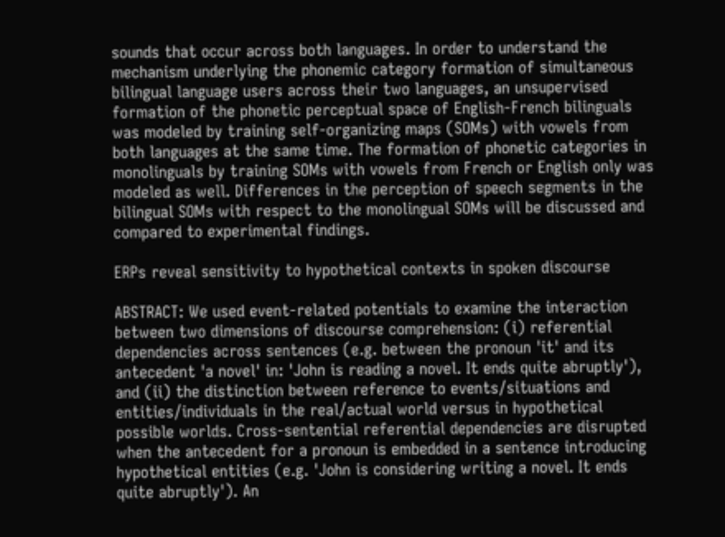sounds that occur across both languages. In order to understand the mechanism underlying the phonemic category formation of simultaneous bilingual language users across their two languages, an unsupervised formation of the phonetic perceptual space of English-French bilinguals was modeled by training self-organizing maps (SOMs) with vowels from both languages at the same time. The formation of phonetic categories in monolinguals by training SOMs with vowels from French or English only was modeled as well. Differences in the perception of speech segments in the bilingual SOMs with respect to the monolingual SOMs will be discussed and compared to experimental findings.

ERPs reveal sensitivity to hypothetical contexts in spoken discourse

ABSTRACT: We used event-related potentials to examine the interaction between two dimensions of discourse comprehension: (i) referential dependencies across sentences (e.g. between the pronoun 'it' and its antecedent 'a novel' in: 'John is reading a novel. It ends quite abruptly'), and (ii) the distinction between reference to events/situations and entities/individuals in the real/actual world versus in hypothetical possible worlds. Cross-sentential referential dependencies are disrupted when the antecedent for a pronoun is embedded in a sentence introducing hypothetical entities (e.g. 'John is considering writing a novel. It ends quite abruptly'). An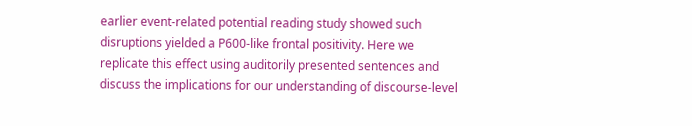earlier event-related potential reading study showed such disruptions yielded a P600-like frontal positivity. Here we replicate this effect using auditorily presented sentences and discuss the implications for our understanding of discourse-level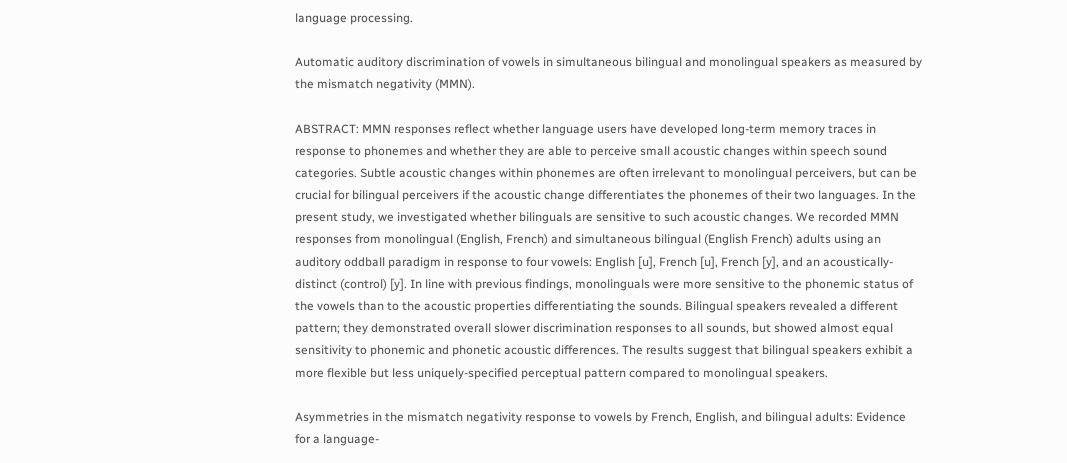language processing.

Automatic auditory discrimination of vowels in simultaneous bilingual and monolingual speakers as measured by the mismatch negativity (MMN).

ABSTRACT: MMN responses reflect whether language users have developed long-term memory traces in response to phonemes and whether they are able to perceive small acoustic changes within speech sound categories. Subtle acoustic changes within phonemes are often irrelevant to monolingual perceivers, but can be crucial for bilingual perceivers if the acoustic change differentiates the phonemes of their two languages. In the present study, we investigated whether bilinguals are sensitive to such acoustic changes. We recorded MMN responses from monolingual (English, French) and simultaneous bilingual (English French) adults using an auditory oddball paradigm in response to four vowels: English [u], French [u], French [y], and an acoustically-distinct (control) [y]. In line with previous findings, monolinguals were more sensitive to the phonemic status of the vowels than to the acoustic properties differentiating the sounds. Bilingual speakers revealed a different pattern; they demonstrated overall slower discrimination responses to all sounds, but showed almost equal sensitivity to phonemic and phonetic acoustic differences. The results suggest that bilingual speakers exhibit a more flexible but less uniquely-specified perceptual pattern compared to monolingual speakers.

Asymmetries in the mismatch negativity response to vowels by French, English, and bilingual adults: Evidence for a language-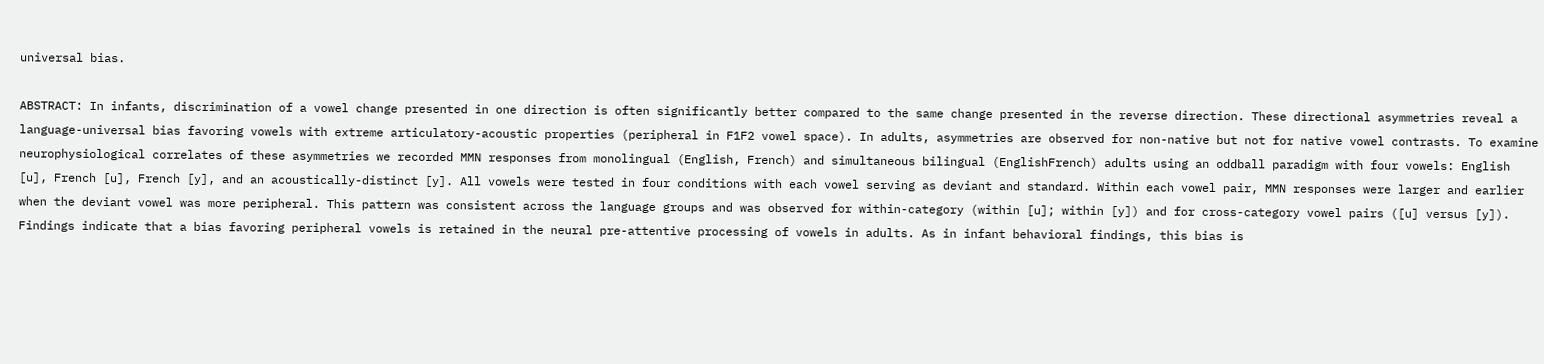universal bias.

ABSTRACT: In infants, discrimination of a vowel change presented in one direction is often significantly better compared to the same change presented in the reverse direction. These directional asymmetries reveal a language-universal bias favoring vowels with extreme articulatory-acoustic properties (peripheral in F1F2 vowel space). In adults, asymmetries are observed for non-native but not for native vowel contrasts. To examine neurophysiological correlates of these asymmetries we recorded MMN responses from monolingual (English, French) and simultaneous bilingual (EnglishFrench) adults using an oddball paradigm with four vowels: English [u], French [u], French [y], and an acoustically-distinct [y]. All vowels were tested in four conditions with each vowel serving as deviant and standard. Within each vowel pair, MMN responses were larger and earlier when the deviant vowel was more peripheral. This pattern was consistent across the language groups and was observed for within-category (within [u]; within [y]) and for cross-category vowel pairs ([u] versus [y]). Findings indicate that a bias favoring peripheral vowels is retained in the neural pre-attentive processing of vowels in adults. As in infant behavioral findings, this bias is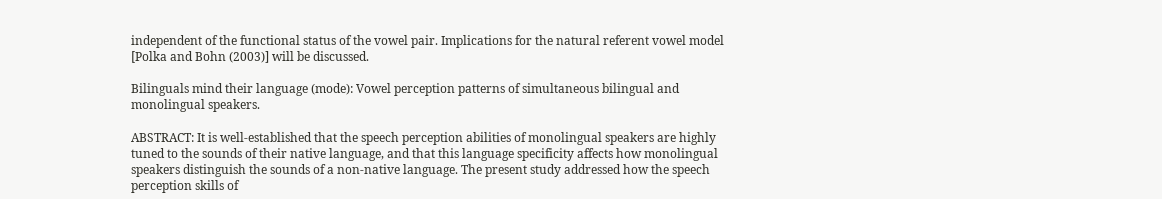independent of the functional status of the vowel pair. Implications for the natural referent vowel model [Polka and Bohn (2003)] will be discussed.

Bilinguals mind their language (mode): Vowel perception patterns of simultaneous bilingual and monolingual speakers.

ABSTRACT: It is well-established that the speech perception abilities of monolingual speakers are highly tuned to the sounds of their native language, and that this language specificity affects how monolingual speakers distinguish the sounds of a non-native language. The present study addressed how the speech perception skills of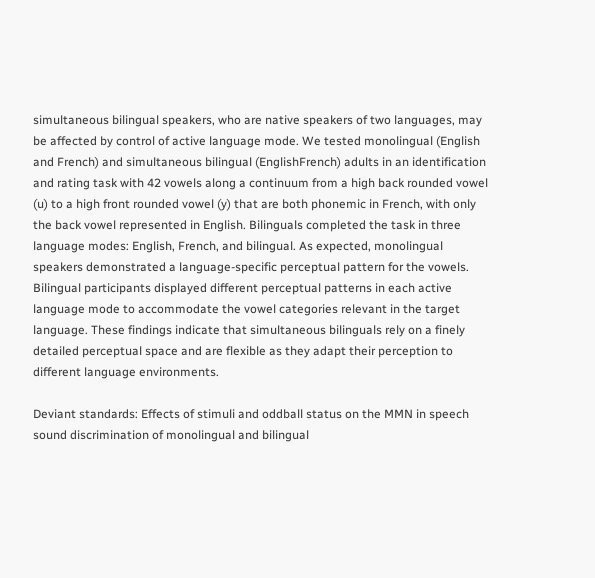simultaneous bilingual speakers, who are native speakers of two languages, may be affected by control of active language mode. We tested monolingual (English and French) and simultaneous bilingual (EnglishFrench) adults in an identification and rating task with 42 vowels along a continuum from a high back rounded vowel (u) to a high front rounded vowel (y) that are both phonemic in French, with only the back vowel represented in English. Bilinguals completed the task in three language modes: English, French, and bilingual. As expected, monolingual speakers demonstrated a language-specific perceptual pattern for the vowels. Bilingual participants displayed different perceptual patterns in each active language mode to accommodate the vowel categories relevant in the target language. These findings indicate that simultaneous bilinguals rely on a finely detailed perceptual space and are flexible as they adapt their perception to different language environments.

Deviant standards: Effects of stimuli and oddball status on the MMN in speech sound discrimination of monolingual and bilingual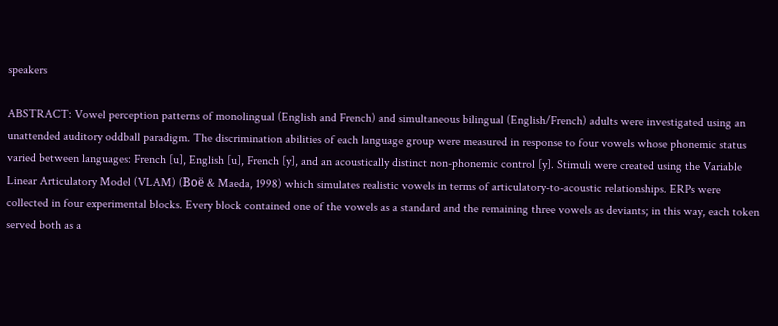speakers

ABSTRACT: Vowel perception patterns of monolingual (English and French) and simultaneous bilingual (English/French) adults were investigated using an unattended auditory oddball paradigm. The discrimination abilities of each language group were measured in response to four vowels whose phonemic status varied between languages: French [u], English [u], French [y], and an acoustically distinct non-phonemic control [y]. Stimuli were created using the Variable Linear Articulatory Model (VLAM) (Boë & Maeda, 1998) which simulates realistic vowels in terms of articulatory-to-acoustic relationships. ERPs were collected in four experimental blocks. Every block contained one of the vowels as a standard and the remaining three vowels as deviants; in this way, each token served both as a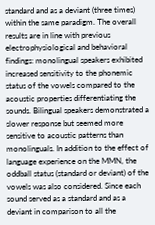standard and as a deviant (three times) within the same paradigm. The overall results are in line with previous electrophysiological and behavioral findings: monolingual speakers exhibited increased sensitivity to the phonemic status of the vowels compared to the acoustic properties differentiating the sounds. Bilingual speakers demonstrated a slower response but seemed more sensitive to acoustic patterns than monolinguals. In addition to the effect of language experience on the MMN, the oddball status (standard or deviant) of the vowels was also considered. Since each sound served as a standard and as a deviant in comparison to all the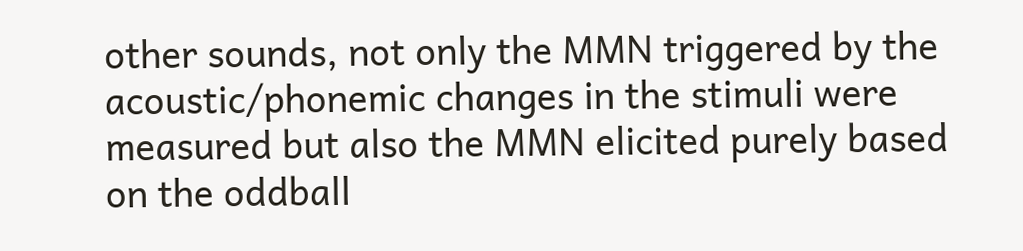other sounds, not only the MMN triggered by the acoustic/phonemic changes in the stimuli were measured but also the MMN elicited purely based on the oddball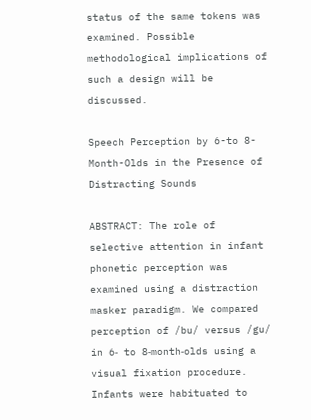status of the same tokens was examined. Possible methodological implications of such a design will be discussed.

Speech Perception by 6-to 8-Month-Olds in the Presence of Distracting Sounds

ABSTRACT: The role of selective attention in infant phonetic perception was examined using a distraction masker paradigm. We compared perception of /bu/ versus /gu/ in 6‐ to 8‐month‐olds using a visual fixation procedure. Infants were habituated to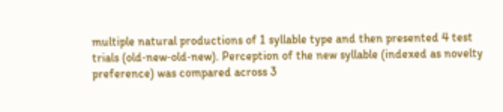multiple natural productions of 1 syllable type and then presented 4 test trials (old‐new‐old‐new). Perception of the new syllable (indexed as novelty preference) was compared across 3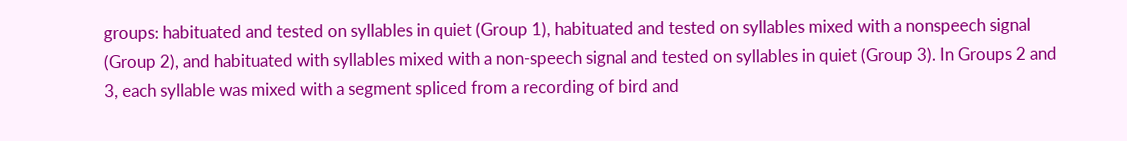groups: habituated and tested on syllables in quiet (Group 1), habituated and tested on syllables mixed with a nonspeech signal (Group 2), and habituated with syllables mixed with a non‐speech signal and tested on syllables in quiet (Group 3). In Groups 2 and 3, each syllable was mixed with a segment spliced from a recording of bird and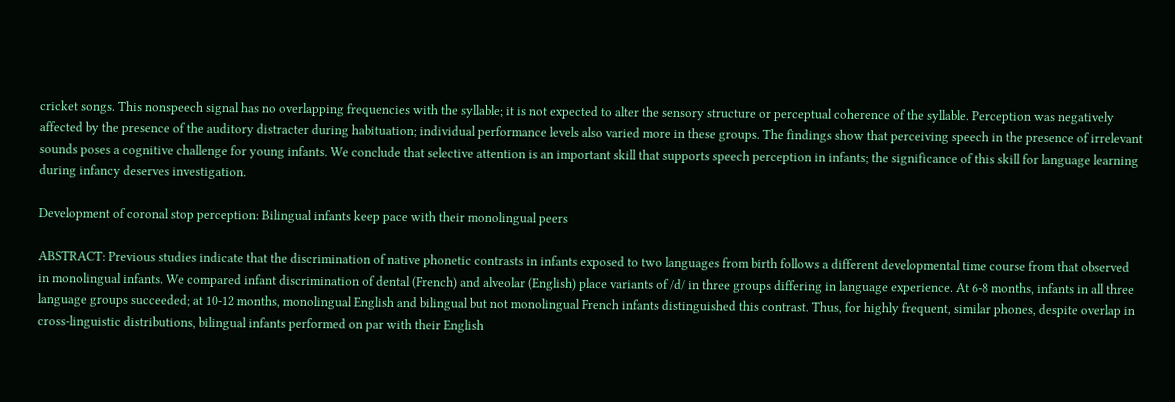cricket songs. This nonspeech signal has no overlapping frequencies with the syllable; it is not expected to alter the sensory structure or perceptual coherence of the syllable. Perception was negatively affected by the presence of the auditory distracter during habituation; individual performance levels also varied more in these groups. The findings show that perceiving speech in the presence of irrelevant sounds poses a cognitive challenge for young infants. We conclude that selective attention is an important skill that supports speech perception in infants; the significance of this skill for language learning during infancy deserves investigation.

Development of coronal stop perception: Bilingual infants keep pace with their monolingual peers

ABSTRACT: Previous studies indicate that the discrimination of native phonetic contrasts in infants exposed to two languages from birth follows a different developmental time course from that observed in monolingual infants. We compared infant discrimination of dental (French) and alveolar (English) place variants of /d/ in three groups differing in language experience. At 6-8 months, infants in all three language groups succeeded; at 10-12 months, monolingual English and bilingual but not monolingual French infants distinguished this contrast. Thus, for highly frequent, similar phones, despite overlap in cross-linguistic distributions, bilingual infants performed on par with their English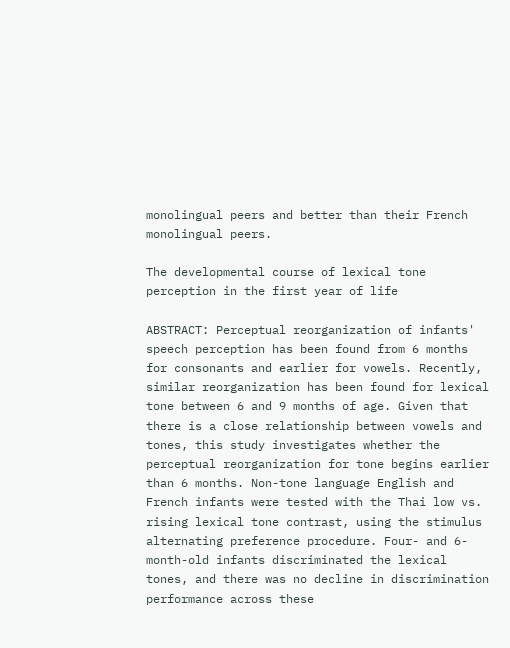monolingual peers and better than their French monolingual peers.

The developmental course of lexical tone perception in the first year of life

ABSTRACT: Perceptual reorganization of infants' speech perception has been found from 6 months for consonants and earlier for vowels. Recently, similar reorganization has been found for lexical tone between 6 and 9 months of age. Given that there is a close relationship between vowels and tones, this study investigates whether the perceptual reorganization for tone begins earlier than 6 months. Non-tone language English and French infants were tested with the Thai low vs. rising lexical tone contrast, using the stimulus alternating preference procedure. Four- and 6-month-old infants discriminated the lexical tones, and there was no decline in discrimination performance across these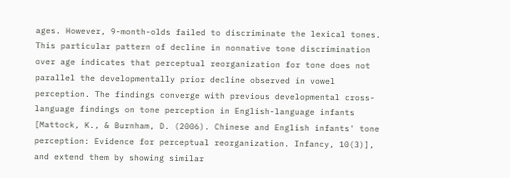ages. However, 9-month-olds failed to discriminate the lexical tones. This particular pattern of decline in nonnative tone discrimination over age indicates that perceptual reorganization for tone does not parallel the developmentally prior decline observed in vowel perception. The findings converge with previous developmental cross-language findings on tone perception in English-language infants [Mattock, K., & Burnham, D. (2006). Chinese and English infants' tone perception: Evidence for perceptual reorganization. Infancy, 10(3)], and extend them by showing similar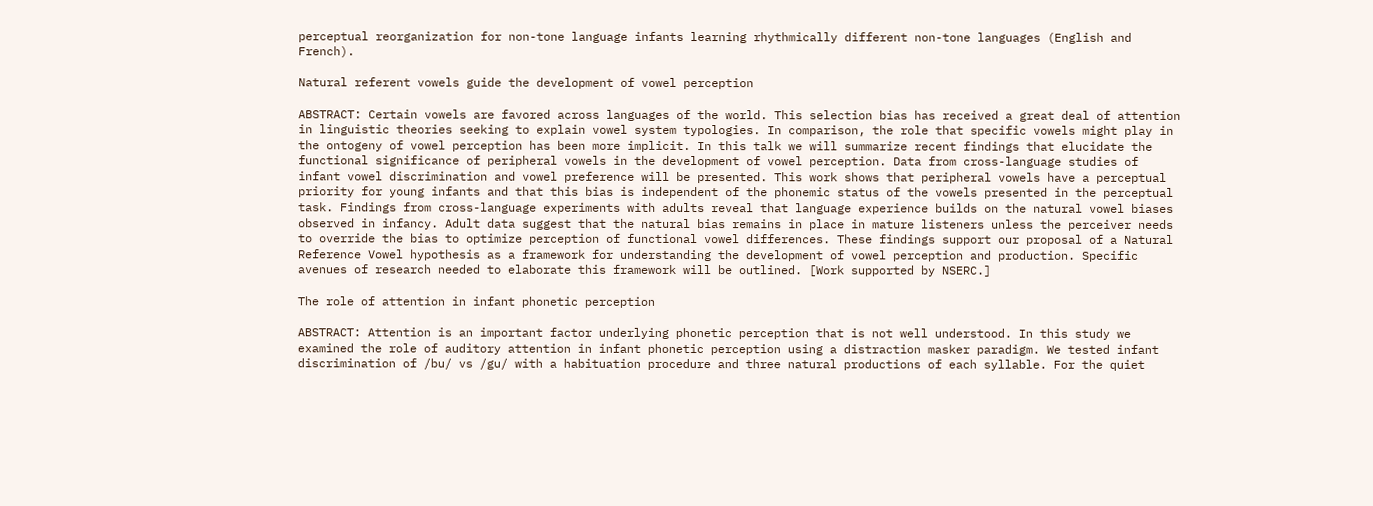perceptual reorganization for non-tone language infants learning rhythmically different non-tone languages (English and French).

Natural referent vowels guide the development of vowel perception

ABSTRACT: Certain vowels are favored across languages of the world. This selection bias has received a great deal of attention in linguistic theories seeking to explain vowel system typologies. In comparison, the role that specific vowels might play in the ontogeny of vowel perception has been more implicit. In this talk we will summarize recent findings that elucidate the functional significance of peripheral vowels in the development of vowel perception. Data from cross-language studies of infant vowel discrimination and vowel preference will be presented. This work shows that peripheral vowels have a perceptual priority for young infants and that this bias is independent of the phonemic status of the vowels presented in the perceptual task. Findings from cross-language experiments with adults reveal that language experience builds on the natural vowel biases observed in infancy. Adult data suggest that the natural bias remains in place in mature listeners unless the perceiver needs to override the bias to optimize perception of functional vowel differences. These findings support our proposal of a Natural Reference Vowel hypothesis as a framework for understanding the development of vowel perception and production. Specific avenues of research needed to elaborate this framework will be outlined. [Work supported by NSERC.]

The role of attention in infant phonetic perception

ABSTRACT: Attention is an important factor underlying phonetic perception that is not well understood. In this study we examined the role of auditory attention in infant phonetic perception using a distraction masker paradigm. We tested infant discrimination of /bu/ vs /gu/ with a habituation procedure and three natural productions of each syllable. For the quiet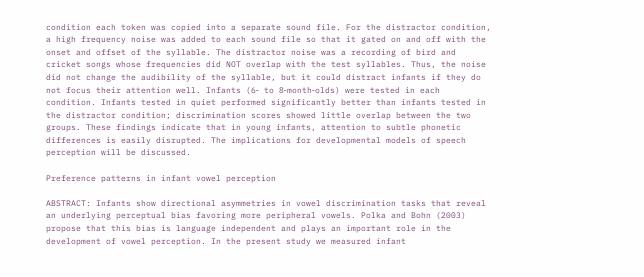condition each token was copied into a separate sound file. For the distractor condition, a high frequency noise was added to each sound file so that it gated on and off with the onset and offset of the syllable. The distractor noise was a recording of bird and cricket songs whose frequencies did NOT overlap with the test syllables. Thus, the noise did not change the audibility of the syllable, but it could distract infants if they do not focus their attention well. Infants (6‐ to 8‐month‐olds) were tested in each condition. Infants tested in quiet performed significantly better than infants tested in the distractor condition; discrimination scores showed little overlap between the two groups. These findings indicate that in young infants, attention to subtle phonetic differences is easily disrupted. The implications for developmental models of speech perception will be discussed.

Preference patterns in infant vowel perception

ABSTRACT: Infants show directional asymmetries in vowel discrimination tasks that reveal an underlying perceptual bias favoring more peripheral vowels. Polka and Bohn (2003) propose that this bias is language independent and plays an important role in the development of vowel perception. In the present study we measured infant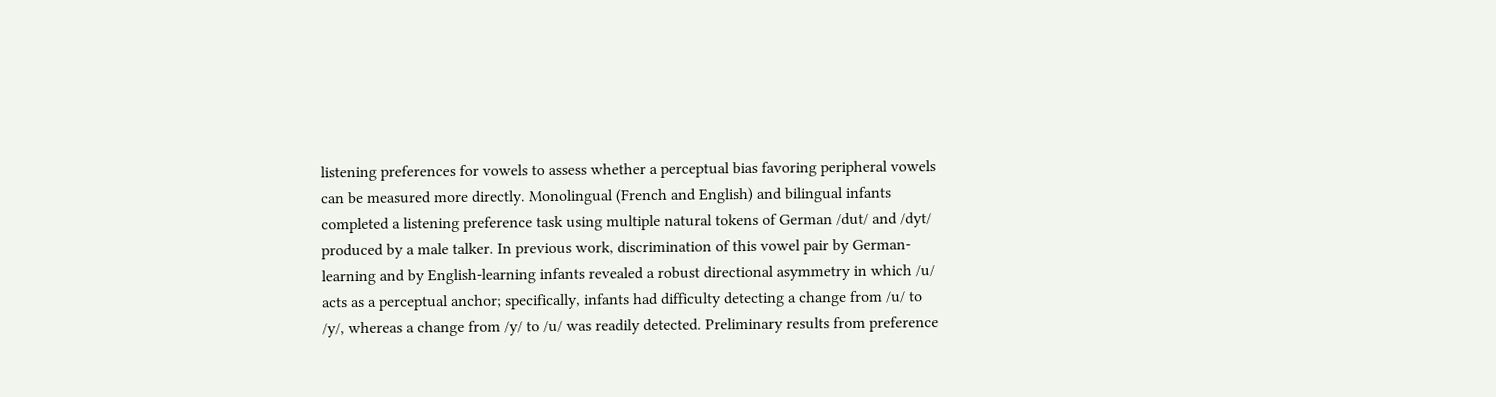listening preferences for vowels to assess whether a perceptual bias favoring peripheral vowels can be measured more directly. Monolingual (French and English) and bilingual infants completed a listening preference task using multiple natural tokens of German /dut/ and /dyt/ produced by a male talker. In previous work, discrimination of this vowel pair by German-learning and by English-learning infants revealed a robust directional asymmetry in which /u/ acts as a perceptual anchor; specifically, infants had difficulty detecting a change from /u/ to /y/, whereas a change from /y/ to /u/ was readily detected. Preliminary results from preference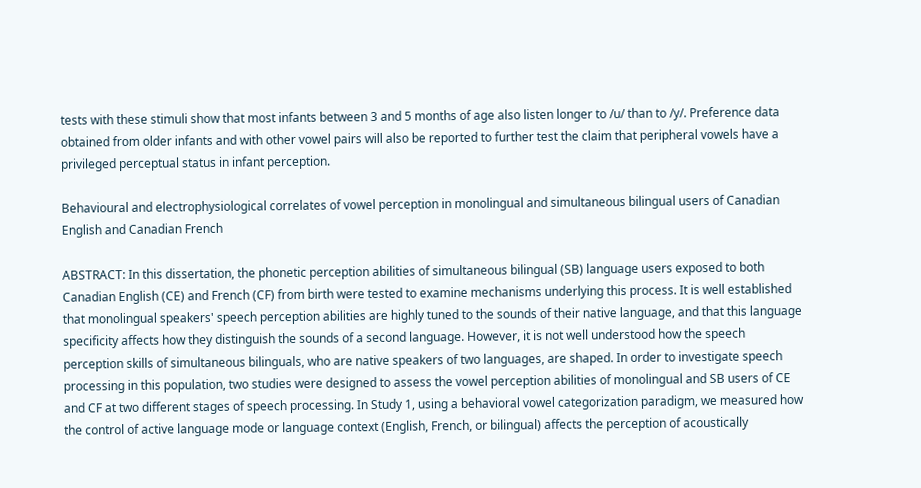tests with these stimuli show that most infants between 3 and 5 months of age also listen longer to /u/ than to /y/. Preference data obtained from older infants and with other vowel pairs will also be reported to further test the claim that peripheral vowels have a privileged perceptual status in infant perception.

Behavioural and electrophysiological correlates of vowel perception in monolingual and simultaneous bilingual users of Canadian English and Canadian French

ABSTRACT: In this dissertation, the phonetic perception abilities of simultaneous bilingual (SB) language users exposed to both Canadian English (CE) and French (CF) from birth were tested to examine mechanisms underlying this process. It is well established that monolingual speakers' speech perception abilities are highly tuned to the sounds of their native language, and that this language specificity affects how they distinguish the sounds of a second language. However, it is not well understood how the speech perception skills of simultaneous bilinguals, who are native speakers of two languages, are shaped. In order to investigate speech processing in this population, two studies were designed to assess the vowel perception abilities of monolingual and SB users of CE and CF at two different stages of speech processing. In Study 1, using a behavioral vowel categorization paradigm, we measured how the control of active language mode or language context (English, French, or bilingual) affects the perception of acoustically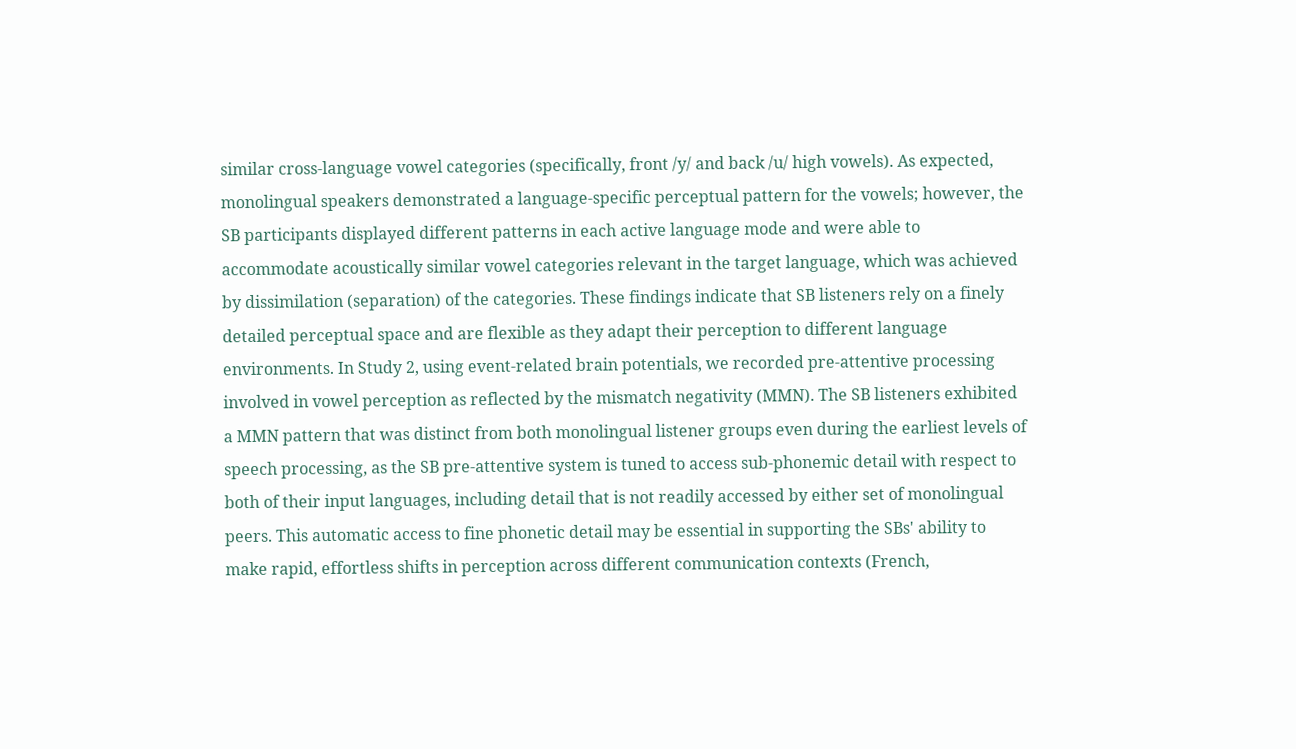similar cross-language vowel categories (specifically, front /y/ and back /u/ high vowels). As expected, monolingual speakers demonstrated a language-specific perceptual pattern for the vowels; however, the SB participants displayed different patterns in each active language mode and were able to accommodate acoustically similar vowel categories relevant in the target language, which was achieved by dissimilation (separation) of the categories. These findings indicate that SB listeners rely on a finely detailed perceptual space and are flexible as they adapt their perception to different language environments. In Study 2, using event-related brain potentials, we recorded pre-attentive processing involved in vowel perception as reflected by the mismatch negativity (MMN). The SB listeners exhibited a MMN pattern that was distinct from both monolingual listener groups even during the earliest levels of speech processing, as the SB pre-attentive system is tuned to access sub-phonemic detail with respect to both of their input languages, including detail that is not readily accessed by either set of monolingual peers. This automatic access to fine phonetic detail may be essential in supporting the SBs' ability to make rapid, effortless shifts in perception across different communication contexts (French,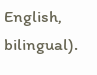English, bilingual).